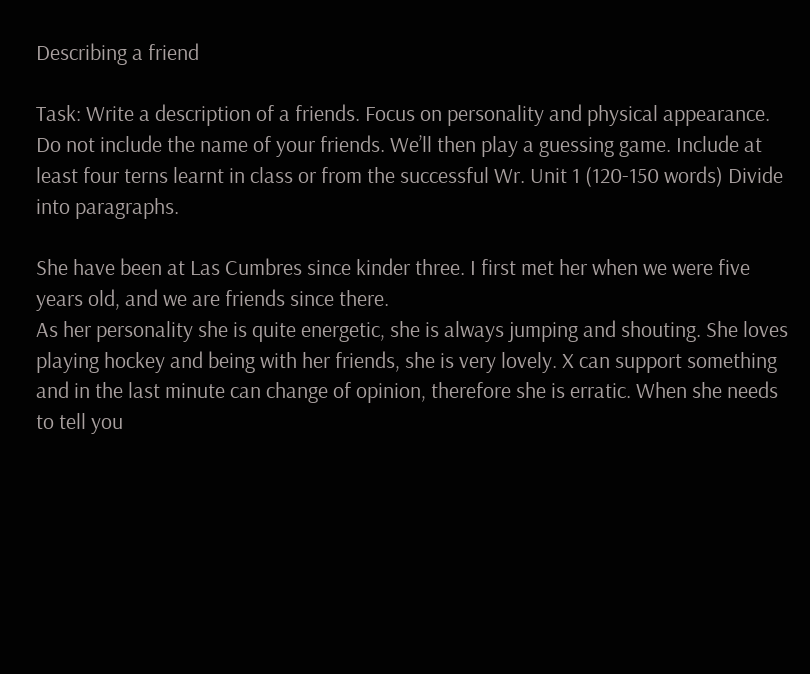Describing a friend

Task: Write a description of a friends. Focus on personality and physical appearance. Do not include the name of your friends. We’ll then play a guessing game. Include at least four terns learnt in class or from the successful Wr. Unit 1 (120-150 words) Divide into paragraphs.

She have been at Las Cumbres since kinder three. I first met her when we were five years old, and we are friends since there.
As her personality she is quite energetic, she is always jumping and shouting. She loves playing hockey and being with her friends, she is very lovely. X can support something and in the last minute can change of opinion, therefore she is erratic. When she needs to tell you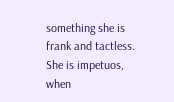something she is frank and tactless.  She is impetuos, when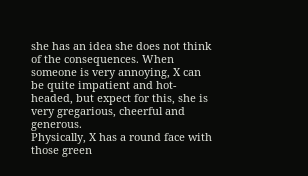she has an idea she does not think of the consequences. When someone is very annoying, X can be quite impatient and hot-headed, but expect for this, she is very gregarious, cheerful and generous.
Physically, X has a round face with those green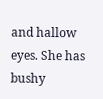and hallow eyes. She has bushy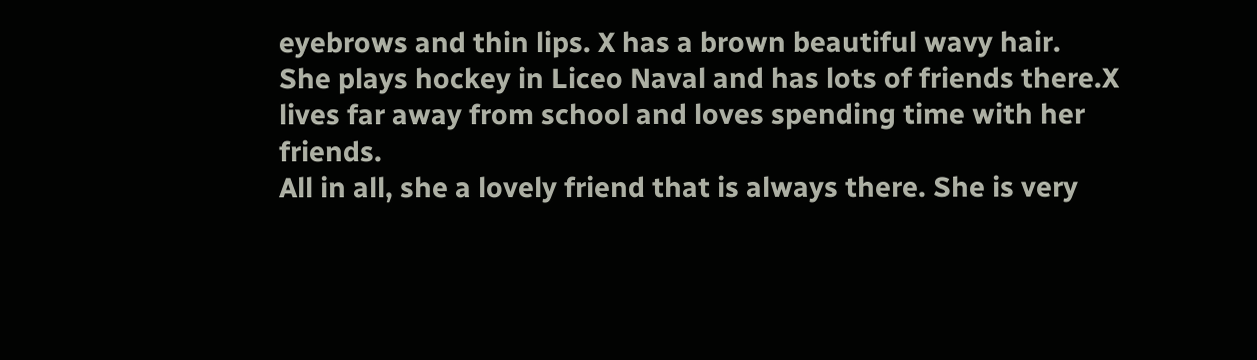eyebrows and thin lips. X has a brown beautiful wavy hair.
She plays hockey in Liceo Naval and has lots of friends there.X lives far away from school and loves spending time with her friends.
All in all, she a lovely friend that is always there. She is very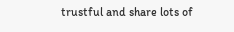trustful and share lots of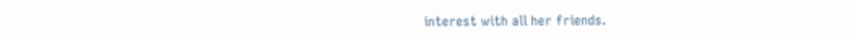interest with all her friends.